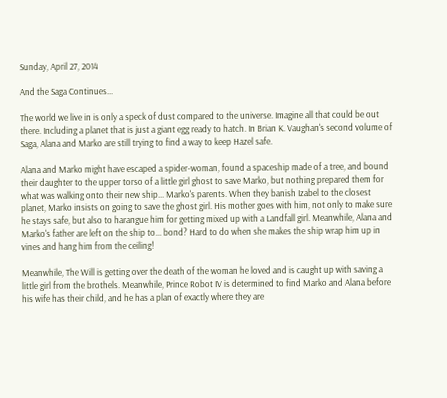Sunday, April 27, 2014

And the Saga Continues...

The world we live in is only a speck of dust compared to the universe. Imagine all that could be out there. Including a planet that is just a giant egg ready to hatch. In Brian K. Vaughan's second volume of Saga, Alana and Marko are still trying to find a way to keep Hazel safe.

Alana and Marko might have escaped a spider-woman, found a spaceship made of a tree, and bound their daughter to the upper torso of a little girl ghost to save Marko, but nothing prepared them for what was walking onto their new ship... Marko's parents. When they banish Izabel to the closest planet, Marko insists on going to save the ghost girl. His mother goes with him, not only to make sure he stays safe, but also to harangue him for getting mixed up with a Landfall girl. Meanwhile, Alana and Marko's father are left on the ship to... bond? Hard to do when she makes the ship wrap him up in vines and hang him from the ceiling!

Meanwhile, The Will is getting over the death of the woman he loved and is caught up with saving a little girl from the brothels. Meanwhile, Prince Robot IV is determined to find Marko and Alana before his wife has their child, and he has a plan of exactly where they are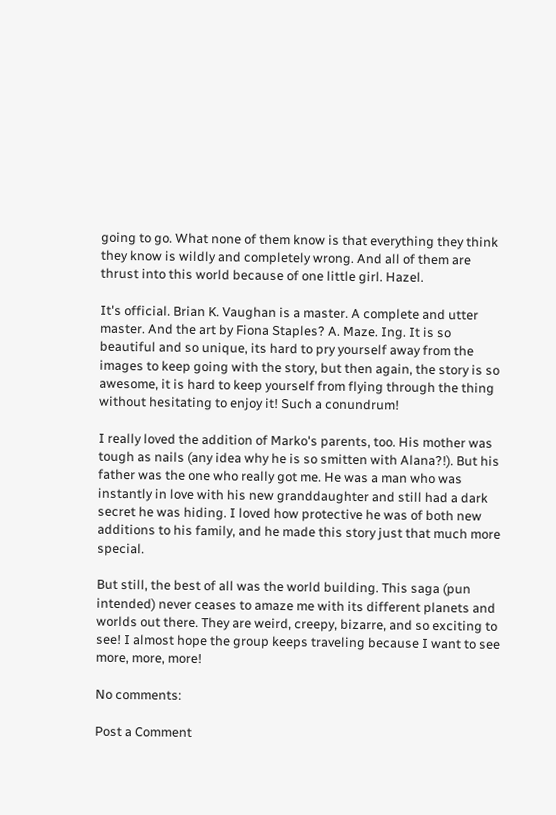going to go. What none of them know is that everything they think they know is wildly and completely wrong. And all of them are thrust into this world because of one little girl. Hazel.

It's official. Brian K. Vaughan is a master. A complete and utter master. And the art by Fiona Staples? A. Maze. Ing. It is so beautiful and so unique, its hard to pry yourself away from the images to keep going with the story, but then again, the story is so awesome, it is hard to keep yourself from flying through the thing without hesitating to enjoy it! Such a conundrum!

I really loved the addition of Marko's parents, too. His mother was tough as nails (any idea why he is so smitten with Alana?!). But his father was the one who really got me. He was a man who was instantly in love with his new granddaughter and still had a dark secret he was hiding. I loved how protective he was of both new additions to his family, and he made this story just that much more special.

But still, the best of all was the world building. This saga (pun intended) never ceases to amaze me with its different planets and worlds out there. They are weird, creepy, bizarre, and so exciting to see! I almost hope the group keeps traveling because I want to see more, more, more!

No comments:

Post a Comment